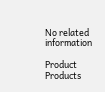No related information

Product Products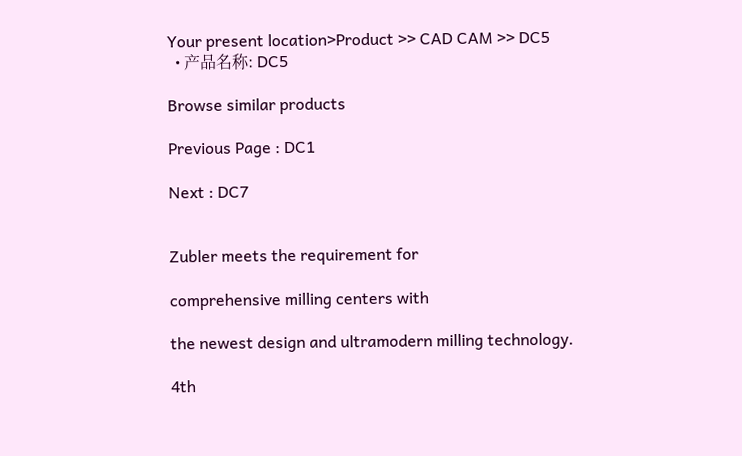Your present location>Product >> CAD CAM >> DC5
  • 产品名称: DC5

Browse similar products

Previous Page : DC1

Next : DC7


Zubler meets the requirement for

comprehensive milling centers with

the newest design and ultramodern milling technology.

4th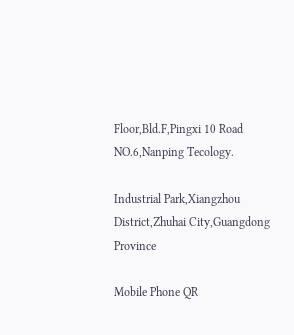Floor,Bld.F,Pingxi 10 Road NO.6,Nanping Tecology.

Industrial Park,Xiangzhou District,Zhuhai City,Guangdong Province

Mobile Phone QR